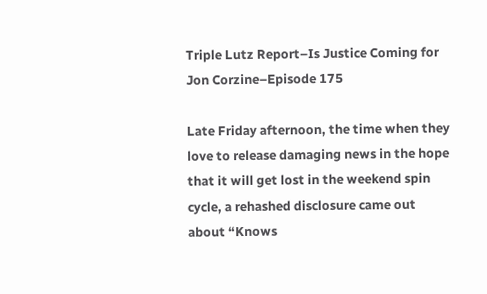Triple Lutz Report–Is Justice Coming for Jon Corzine–Episode 175

Late Friday afternoon, the time when they love to release damaging news in the hope that it will get lost in the weekend spin cycle, a rehashed disclosure came out about “Knows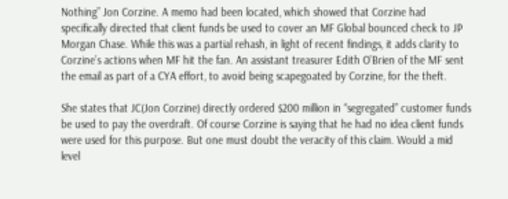Nothing” Jon Corzine. A memo had been located, which showed that Corzine had specifically directed that client funds be used to cover an MF Global bounced check to JP Morgan Chase. While this was a partial rehash, in light of recent findings, it adds clarity to Corzine’s actions when MF hit the fan. An assistant treasurer Edith O’Brien of the MF sent the email as part of a CYA effort, to avoid being scapegoated by Corzine, for the theft.

She states that JC(Jon Corzine) directly ordered $200 million in “segregated” customer funds be used to pay the overdraft. Of course Corzine is saying that he had no idea client funds were used for this purpose. But one must doubt the veracity of this claim. Would a mid level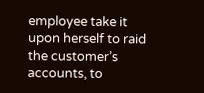employee take it upon herself to raid the customer’s accounts, to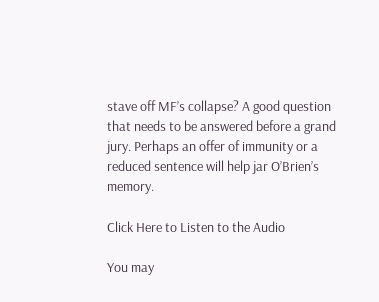stave off MF’s collapse? A good question that needs to be answered before a grand jury. Perhaps an offer of immunity or a reduced sentence will help jar O’Brien’s memory.

Click Here to Listen to the Audio

You may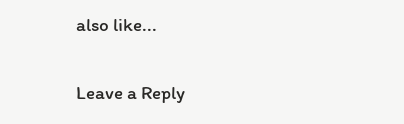also like...

Leave a Reply